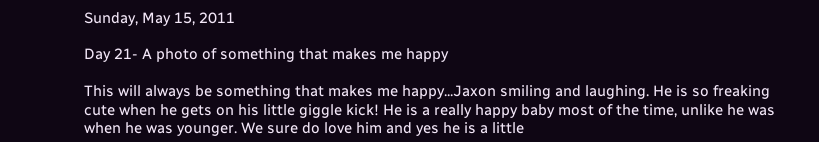Sunday, May 15, 2011

Day 21- A photo of something that makes me happy

This will always be something that makes me happy...Jaxon smiling and laughing. He is so freaking cute when he gets on his little giggle kick! He is a really happy baby most of the time, unlike he was when he was younger. We sure do love him and yes he is a little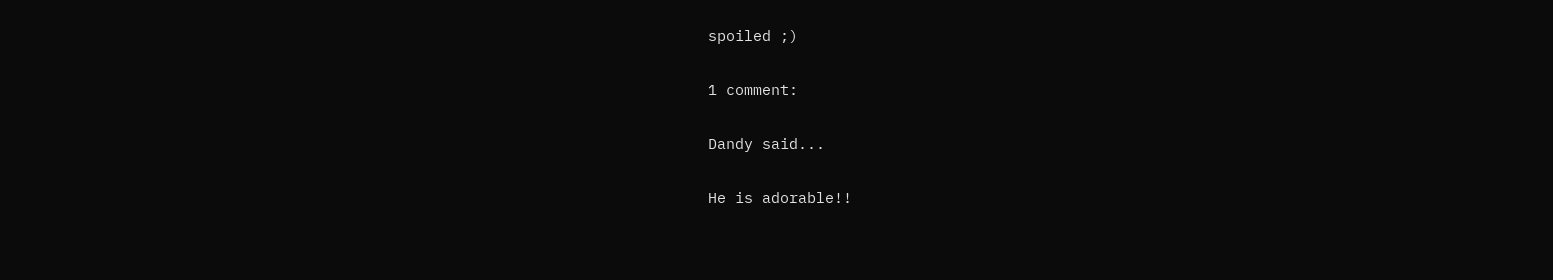spoiled ;)

1 comment:

Dandy said...

He is adorable!!